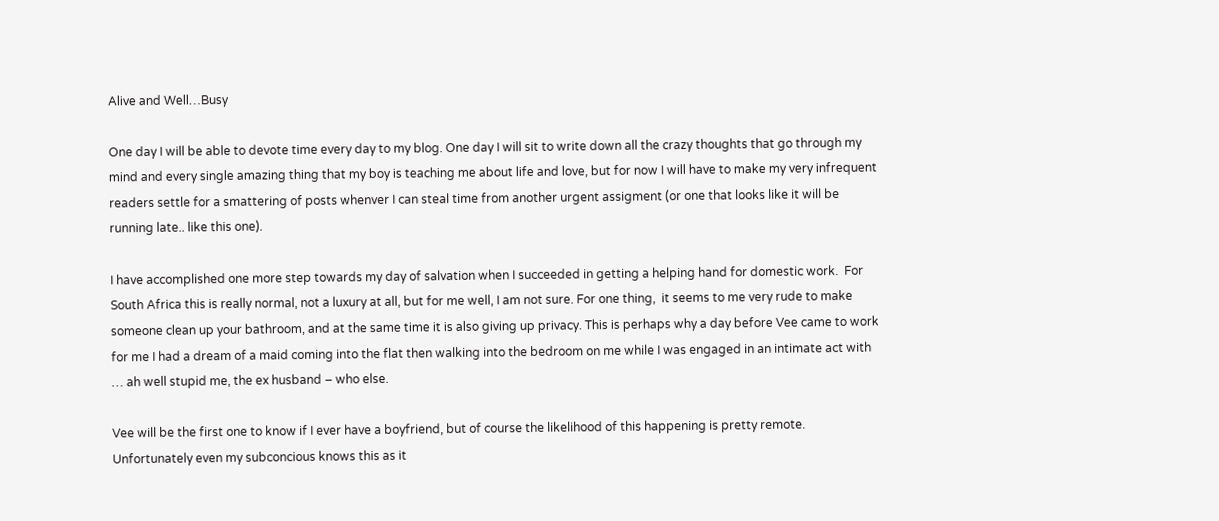Alive and Well…Busy

One day I will be able to devote time every day to my blog. One day I will sit to write down all the crazy thoughts that go through my mind and every single amazing thing that my boy is teaching me about life and love, but for now I will have to make my very infrequent readers settle for a smattering of posts whenver I can steal time from another urgent assigment (or one that looks like it will be running late.. like this one).

I have accomplished one more step towards my day of salvation when I succeeded in getting a helping hand for domestic work.  For South Africa this is really normal, not a luxury at all, but for me well, I am not sure. For one thing,  it seems to me very rude to make someone clean up your bathroom, and at the same time it is also giving up privacy. This is perhaps why a day before Vee came to work for me I had a dream of a maid coming into the flat then walking into the bedroom on me while I was engaged in an intimate act with … ah well stupid me, the ex husband – who else.

Vee will be the first one to know if I ever have a boyfriend, but of course the likelihood of this happening is pretty remote. Unfortunately even my subconcious knows this as it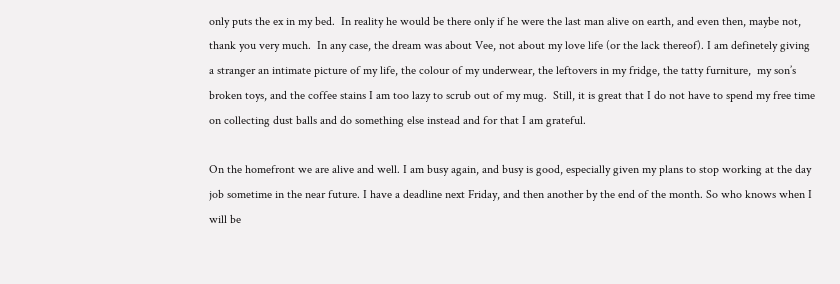only puts the ex in my bed.  In reality he would be there only if he were the last man alive on earth, and even then, maybe not, thank you very much.  In any case, the dream was about Vee, not about my love life (or the lack thereof). I am definetely giving a stranger an intimate picture of my life, the colour of my underwear, the leftovers in my fridge, the tatty furniture,  my son’s broken toys, and the coffee stains I am too lazy to scrub out of my mug.  Still, it is great that I do not have to spend my free time on collecting dust balls and do something else instead and for that I am grateful.

On the homefront we are alive and well. I am busy again, and busy is good, especially given my plans to stop working at the day job sometime in the near future. I have a deadline next Friday, and then another by the end of the month. So who knows when I will be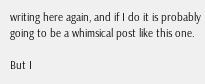writing here again, and if I do it is probably going to be a whimsical post like this one.

But I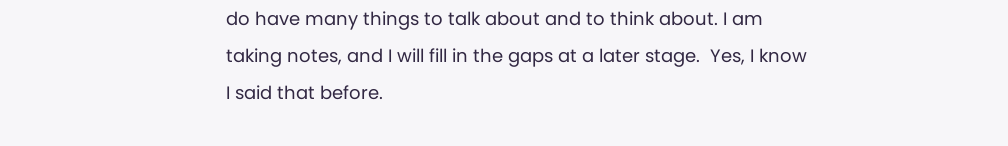do have many things to talk about and to think about. I am taking notes, and I will fill in the gaps at a later stage.  Yes, I know I said that before.